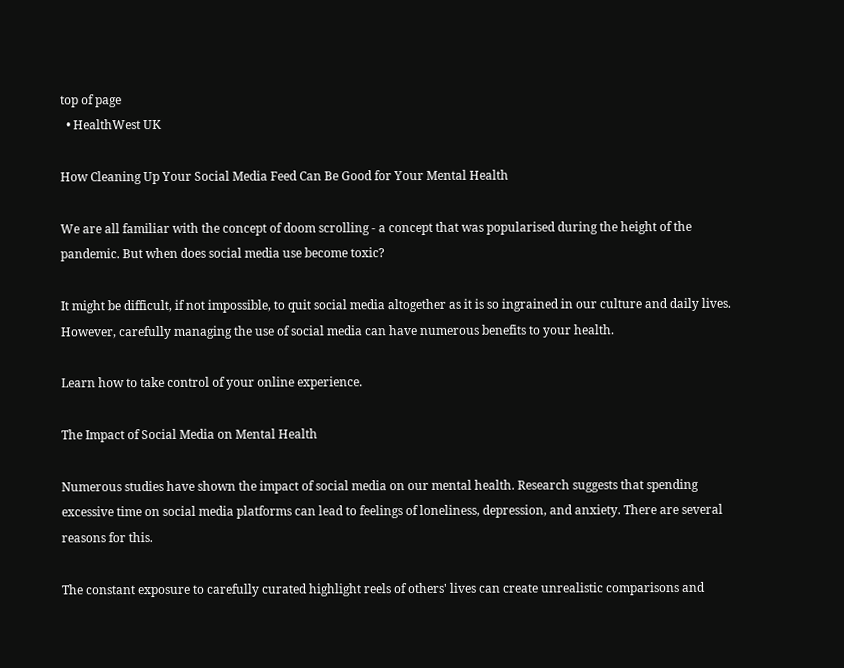top of page
  • HealthWest UK

How Cleaning Up Your Social Media Feed Can Be Good for Your Mental Health

We are all familiar with the concept of doom scrolling - a concept that was popularised during the height of the pandemic. But when does social media use become toxic?

It might be difficult, if not impossible, to quit social media altogether as it is so ingrained in our culture and daily lives. However, carefully managing the use of social media can have numerous benefits to your health.

Learn how to take control of your online experience.

The Impact of Social Media on Mental Health

Numerous studies have shown the impact of social media on our mental health. Research suggests that spending excessive time on social media platforms can lead to feelings of loneliness, depression, and anxiety. There are several reasons for this.

The constant exposure to carefully curated highlight reels of others' lives can create unrealistic comparisons and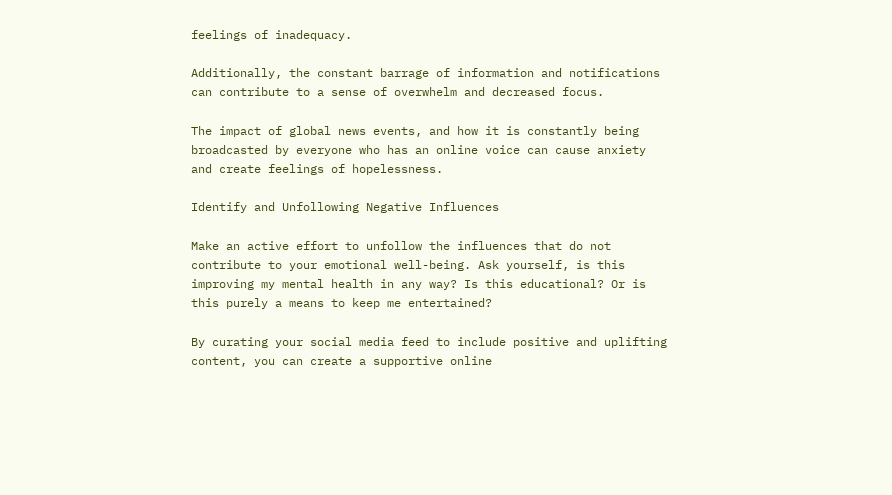feelings of inadequacy.

Additionally, the constant barrage of information and notifications can contribute to a sense of overwhelm and decreased focus.

The impact of global news events, and how it is constantly being broadcasted by everyone who has an online voice can cause anxiety and create feelings of hopelessness.

Identify and Unfollowing Negative Influences

Make an active effort to unfollow the influences that do not contribute to your emotional well-being. Ask yourself, is this improving my mental health in any way? Is this educational? Or is this purely a means to keep me entertained?

By curating your social media feed to include positive and uplifting content, you can create a supportive online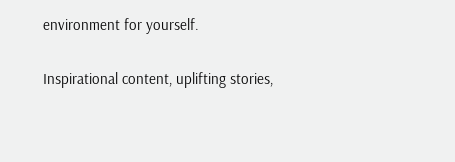environment for yourself.

Inspirational content, uplifting stories,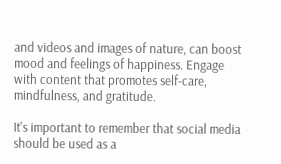and videos and images of nature, can boost mood and feelings of happiness. Engage with content that promotes self-care, mindfulness, and gratitude.

It's important to remember that social media should be used as a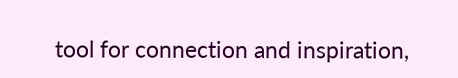tool for connection and inspiration,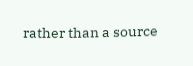rather than a source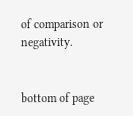of comparison or negativity.


bottom of page